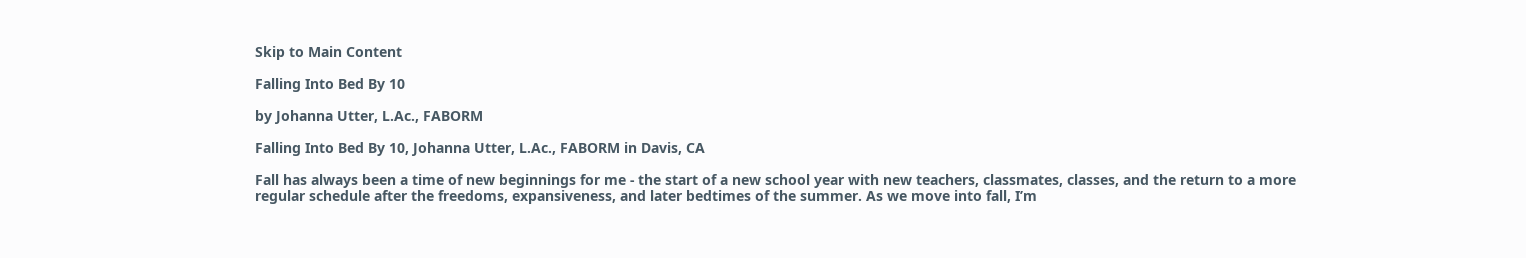Skip to Main Content

Falling Into Bed By 10

by Johanna Utter, L.Ac., FABORM

Falling Into Bed By 10, Johanna Utter, L.Ac., FABORM in Davis, CA

Fall has always been a time of new beginnings for me - the start of a new school year with new teachers, classmates, classes, and the return to a more regular schedule after the freedoms, expansiveness, and later bedtimes of the summer. As we move into fall, I’m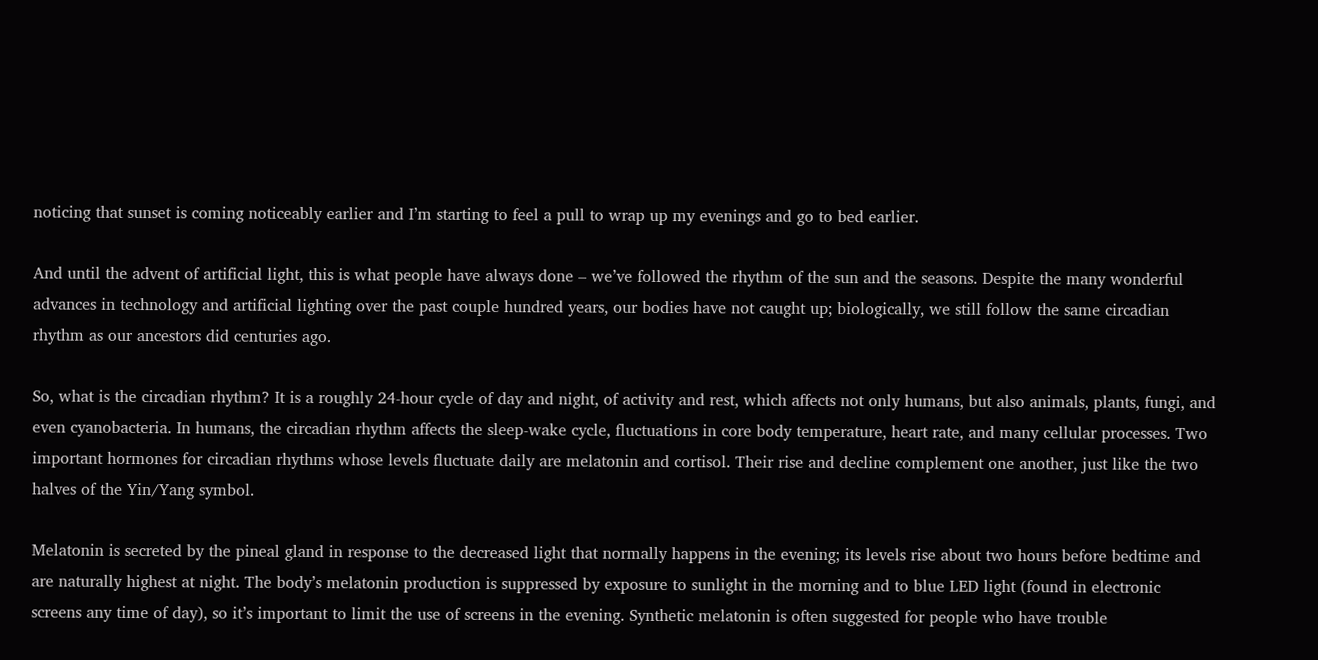noticing that sunset is coming noticeably earlier and I’m starting to feel a pull to wrap up my evenings and go to bed earlier.

And until the advent of artificial light, this is what people have always done – we’ve followed the rhythm of the sun and the seasons. Despite the many wonderful advances in technology and artificial lighting over the past couple hundred years, our bodies have not caught up; biologically, we still follow the same circadian rhythm as our ancestors did centuries ago.

So, what is the circadian rhythm? It is a roughly 24-hour cycle of day and night, of activity and rest, which affects not only humans, but also animals, plants, fungi, and even cyanobacteria. In humans, the circadian rhythm affects the sleep-wake cycle, fluctuations in core body temperature, heart rate, and many cellular processes. Two important hormones for circadian rhythms whose levels fluctuate daily are melatonin and cortisol. Their rise and decline complement one another, just like the two halves of the Yin/Yang symbol.

Melatonin is secreted by the pineal gland in response to the decreased light that normally happens in the evening; its levels rise about two hours before bedtime and are naturally highest at night. The body’s melatonin production is suppressed by exposure to sunlight in the morning and to blue LED light (found in electronic screens any time of day), so it’s important to limit the use of screens in the evening. Synthetic melatonin is often suggested for people who have trouble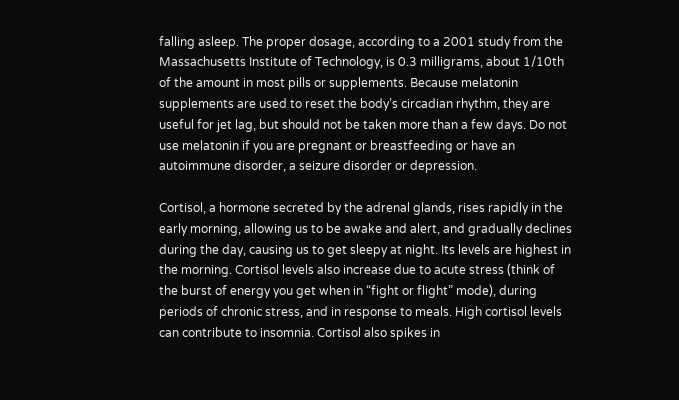falling asleep. The proper dosage, according to a 2001 study from the Massachusetts Institute of Technology, is 0.3 milligrams, about 1/10th of the amount in most pills or supplements. Because melatonin supplements are used to reset the body’s circadian rhythm, they are useful for jet lag, but should not be taken more than a few days. Do not use melatonin if you are pregnant or breastfeeding or have an autoimmune disorder, a seizure disorder or depression.

Cortisol, a hormone secreted by the adrenal glands, rises rapidly in the early morning, allowing us to be awake and alert, and gradually declines during the day, causing us to get sleepy at night. Its levels are highest in the morning. Cortisol levels also increase due to acute stress (think of the burst of energy you get when in “fight or flight” mode), during periods of chronic stress, and in response to meals. High cortisol levels can contribute to insomnia. Cortisol also spikes in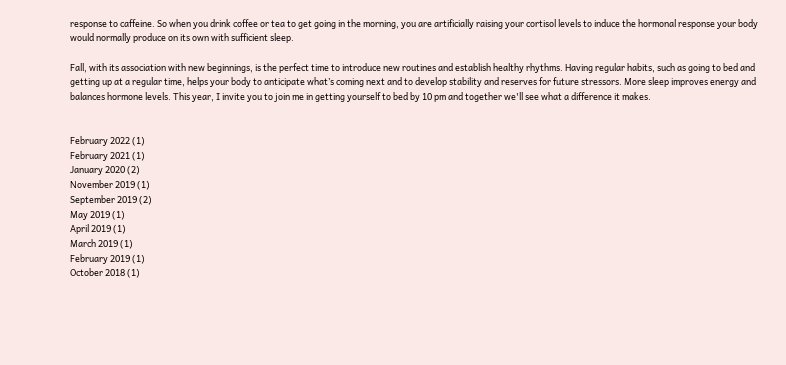response to caffeine. So when you drink coffee or tea to get going in the morning, you are artificially raising your cortisol levels to induce the hormonal response your body would normally produce on its own with sufficient sleep.

Fall, with its association with new beginnings, is the perfect time to introduce new routines and establish healthy rhythms. Having regular habits, such as going to bed and getting up at a regular time, helps your body to anticipate what’s coming next and to develop stability and reserves for future stressors. More sleep improves energy and balances hormone levels. This year, I invite you to join me in getting yourself to bed by 10 pm and together we'll see what a difference it makes.


February 2022 (1)
February 2021 (1)
January 2020 (2)
November 2019 (1)
September 2019 (2)
May 2019 (1)
April 2019 (1)
March 2019 (1)
February 2019 (1)
October 2018 (1)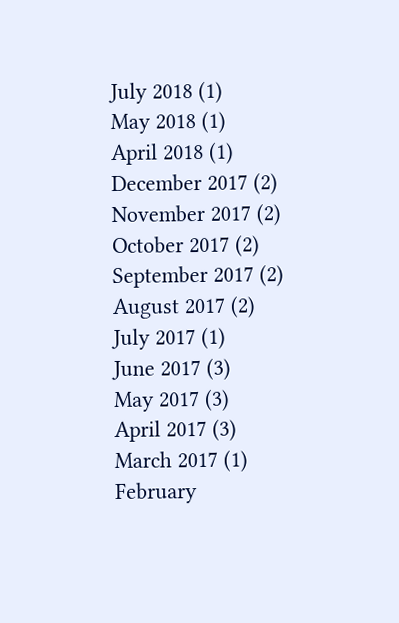July 2018 (1)
May 2018 (1)
April 2018 (1)
December 2017 (2)
November 2017 (2)
October 2017 (2)
September 2017 (2)
August 2017 (2)
July 2017 (1)
June 2017 (3)
May 2017 (3)
April 2017 (3)
March 2017 (1)
February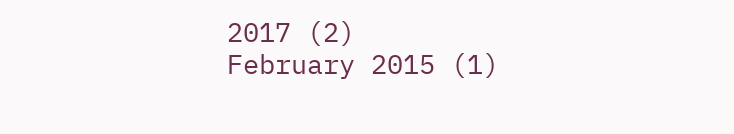2017 (2)
February 2015 (1)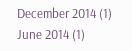December 2014 (1)
June 2014 (1)